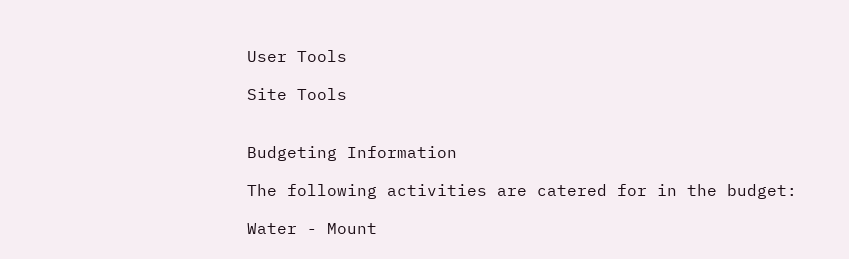User Tools

Site Tools


Budgeting Information

The following activities are catered for in the budget:

Water - Mount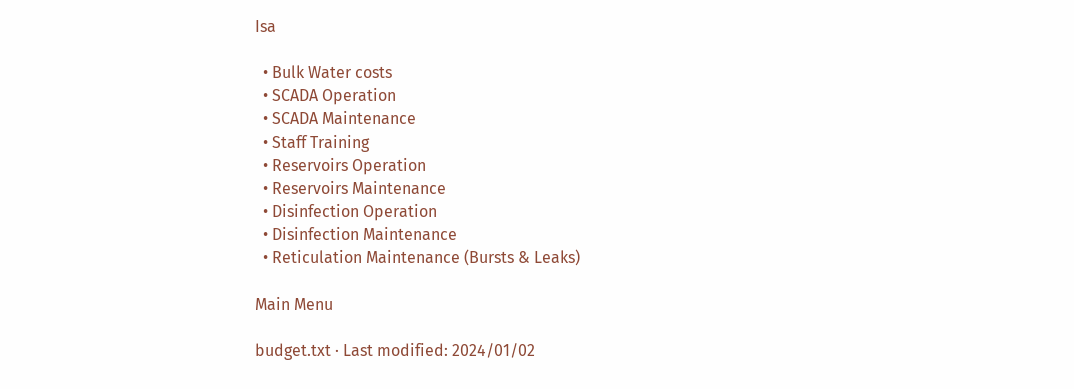Isa

  • Bulk Water costs
  • SCADA Operation
  • SCADA Maintenance
  • Staff Training
  • Reservoirs Operation
  • Reservoirs Maintenance
  • Disinfection Operation
  • Disinfection Maintenance
  • Reticulation Maintenance (Bursts & Leaks)

Main Menu

budget.txt · Last modified: 2024/01/02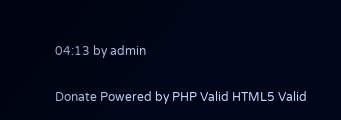04:13 by admin

Donate Powered by PHP Valid HTML5 Valid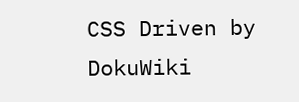CSS Driven by DokuWiki